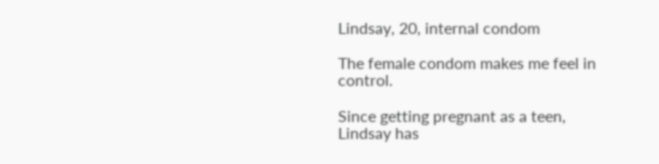Lindsay, 20, internal condom

The female condom makes me feel in control.

Since getting pregnant as a teen, Lindsay has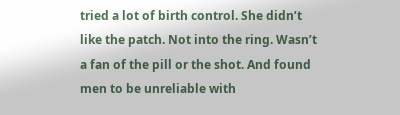tried a lot of birth control. She didn’t like the patch. Not into the ring. Wasn’t a fan of the pill or the shot. And found men to be unreliable with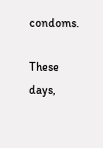condoms.

These days,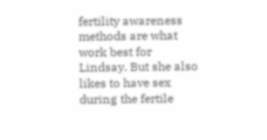fertility awareness methods are what work best for Lindsay. But she also likes to have sex during the fertile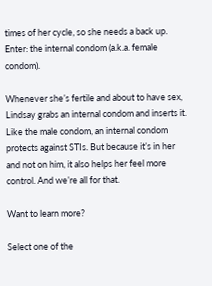times of her cycle, so she needs a back up. Enter: the internal condom (a.k.a. female condom).

Whenever she’s fertile and about to have sex, Lindsay grabs an internal condom and inserts it. Like the male condom, an internal condom protects against STIs. But because it’s in her and not on him, it also helps her feel more control. And we’re all for that.

Want to learn more?

Select one of the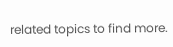related topics to find more.